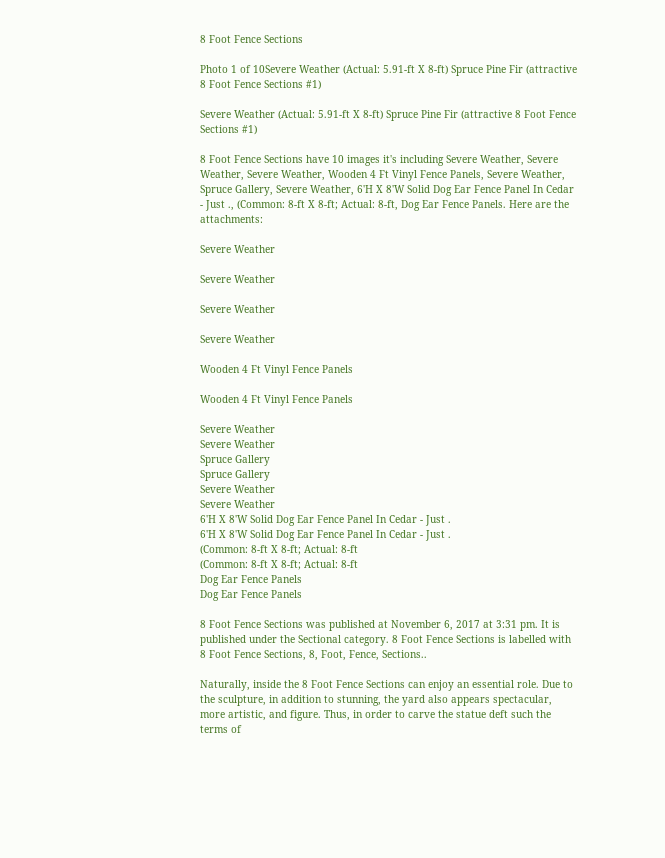8 Foot Fence Sections

Photo 1 of 10Severe Weather (Actual: 5.91-ft X 8-ft) Spruce Pine Fir (attractive 8 Foot Fence Sections #1)

Severe Weather (Actual: 5.91-ft X 8-ft) Spruce Pine Fir (attractive 8 Foot Fence Sections #1)

8 Foot Fence Sections have 10 images it's including Severe Weather, Severe Weather, Severe Weather, Wooden 4 Ft Vinyl Fence Panels, Severe Weather, Spruce Gallery, Severe Weather, 6'H X 8'W Solid Dog Ear Fence Panel In Cedar - Just ., (Common: 8-ft X 8-ft; Actual: 8-ft, Dog Ear Fence Panels. Here are the attachments:

Severe Weather

Severe Weather

Severe Weather

Severe Weather

Wooden 4 Ft Vinyl Fence Panels

Wooden 4 Ft Vinyl Fence Panels

Severe Weather
Severe Weather
Spruce Gallery
Spruce Gallery
Severe Weather
Severe Weather
6'H X 8'W Solid Dog Ear Fence Panel In Cedar - Just .
6'H X 8'W Solid Dog Ear Fence Panel In Cedar - Just .
(Common: 8-ft X 8-ft; Actual: 8-ft
(Common: 8-ft X 8-ft; Actual: 8-ft
Dog Ear Fence Panels
Dog Ear Fence Panels

8 Foot Fence Sections was published at November 6, 2017 at 3:31 pm. It is published under the Sectional category. 8 Foot Fence Sections is labelled with 8 Foot Fence Sections, 8, Foot, Fence, Sections..

Naturally, inside the 8 Foot Fence Sections can enjoy an essential role. Due to the sculpture, in addition to stunning, the yard also appears spectacular, more artistic, and figure. Thus, in order to carve the statue deft such the terms of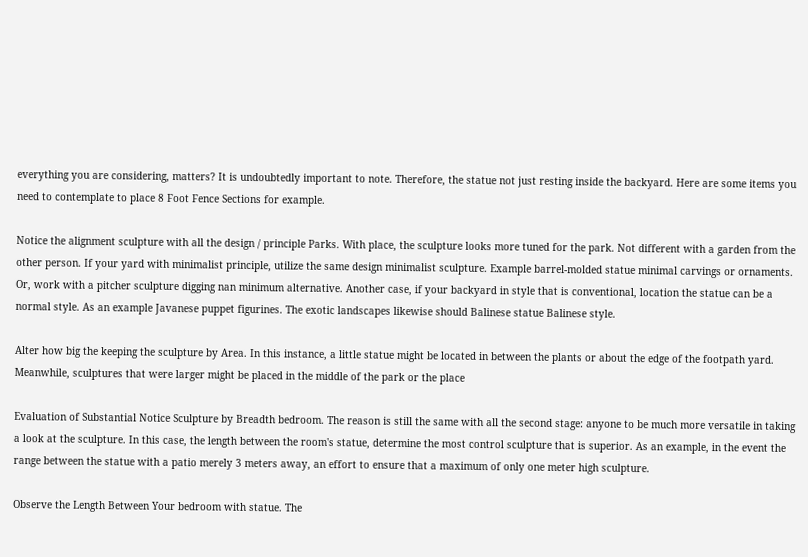everything you are considering, matters? It is undoubtedly important to note. Therefore, the statue not just resting inside the backyard. Here are some items you need to contemplate to place 8 Foot Fence Sections for example.

Notice the alignment sculpture with all the design / principle Parks. With place, the sculpture looks more tuned for the park. Not different with a garden from the other person. If your yard with minimalist principle, utilize the same design minimalist sculpture. Example barrel-molded statue minimal carvings or ornaments. Or, work with a pitcher sculpture digging nan minimum alternative. Another case, if your backyard in style that is conventional, location the statue can be a normal style. As an example Javanese puppet figurines. The exotic landscapes likewise should Balinese statue Balinese style.

Alter how big the keeping the sculpture by Area. In this instance, a little statue might be located in between the plants or about the edge of the footpath yard. Meanwhile, sculptures that were larger might be placed in the middle of the park or the place

Evaluation of Substantial Notice Sculpture by Breadth bedroom. The reason is still the same with all the second stage: anyone to be much more versatile in taking a look at the sculpture. In this case, the length between the room's statue, determine the most control sculpture that is superior. As an example, in the event the range between the statue with a patio merely 3 meters away, an effort to ensure that a maximum of only one meter high sculpture.

Observe the Length Between Your bedroom with statue. The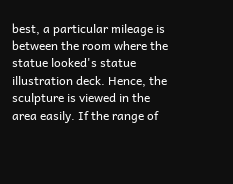best, a particular mileage is between the room where the statue looked's statue illustration deck. Hence, the sculpture is viewed in the area easily. If the range of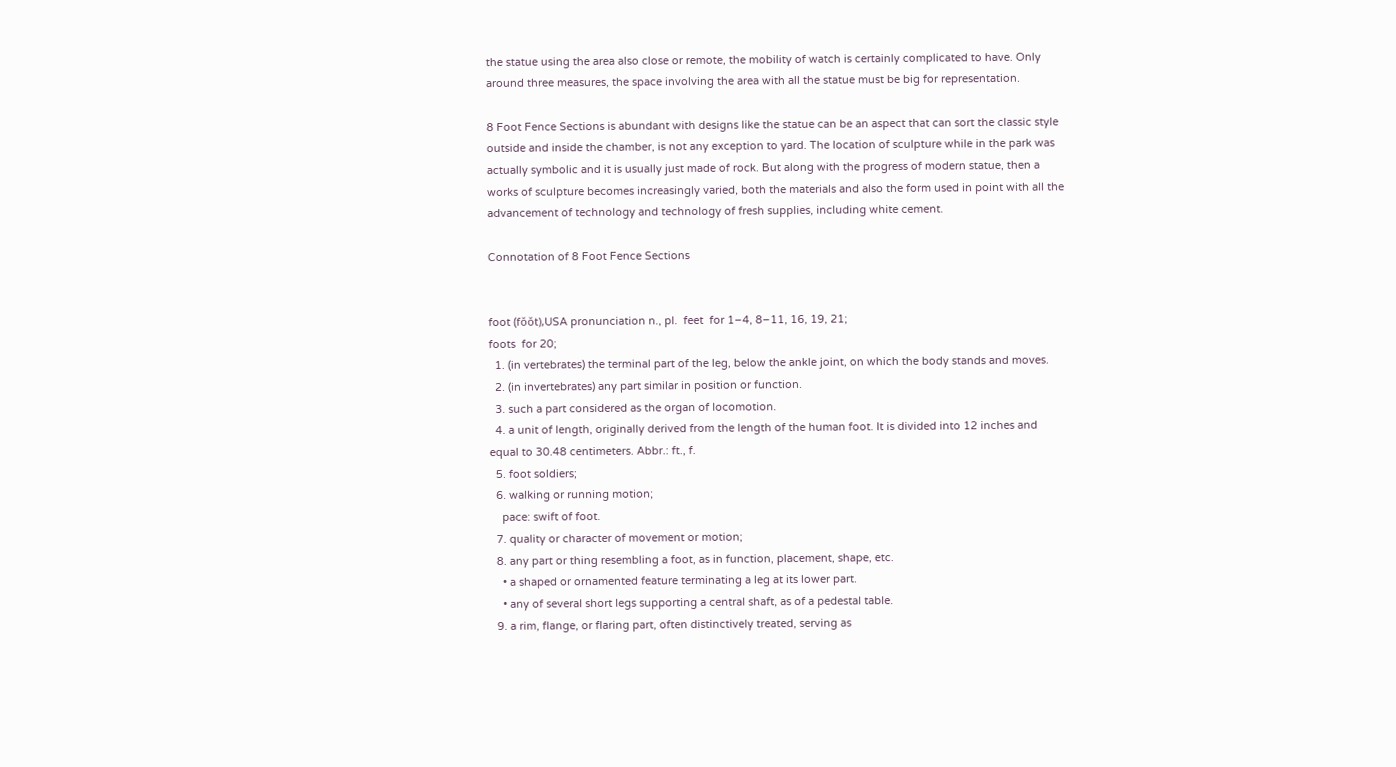the statue using the area also close or remote, the mobility of watch is certainly complicated to have. Only around three measures, the space involving the area with all the statue must be big for representation.

8 Foot Fence Sections is abundant with designs like the statue can be an aspect that can sort the classic style outside and inside the chamber, is not any exception to yard. The location of sculpture while in the park was actually symbolic and it is usually just made of rock. But along with the progress of modern statue, then a works of sculpture becomes increasingly varied, both the materials and also the form used in point with all the advancement of technology and technology of fresh supplies, including white cement.

Connotation of 8 Foot Fence Sections


foot (fŏŏt),USA pronunciation n., pl.  feet  for 1–4, 8–11, 16, 19, 21;
foots  for 20;
  1. (in vertebrates) the terminal part of the leg, below the ankle joint, on which the body stands and moves.
  2. (in invertebrates) any part similar in position or function.
  3. such a part considered as the organ of locomotion.
  4. a unit of length, originally derived from the length of the human foot. It is divided into 12 inches and equal to 30.48 centimeters. Abbr.: ft., f.
  5. foot soldiers;
  6. walking or running motion;
    pace: swift of foot.
  7. quality or character of movement or motion;
  8. any part or thing resembling a foot, as in function, placement, shape, etc.
    • a shaped or ornamented feature terminating a leg at its lower part.
    • any of several short legs supporting a central shaft, as of a pedestal table.
  9. a rim, flange, or flaring part, often distinctively treated, serving as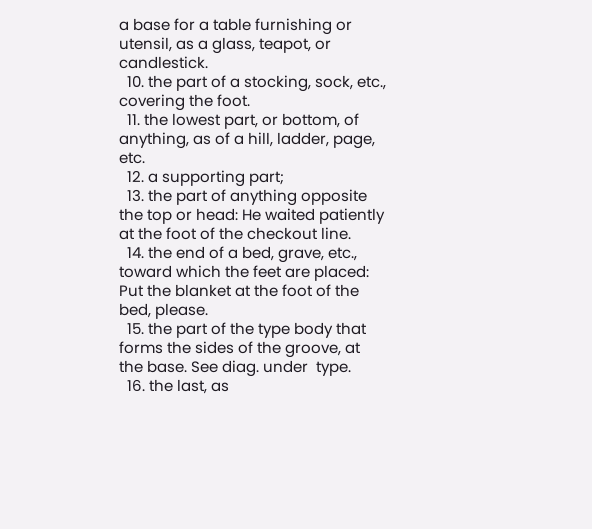a base for a table furnishing or utensil, as a glass, teapot, or candlestick.
  10. the part of a stocking, sock, etc., covering the foot.
  11. the lowest part, or bottom, of anything, as of a hill, ladder, page, etc.
  12. a supporting part;
  13. the part of anything opposite the top or head: He waited patiently at the foot of the checkout line.
  14. the end of a bed, grave, etc., toward which the feet are placed: Put the blanket at the foot of the bed, please.
  15. the part of the type body that forms the sides of the groove, at the base. See diag. under  type.
  16. the last, as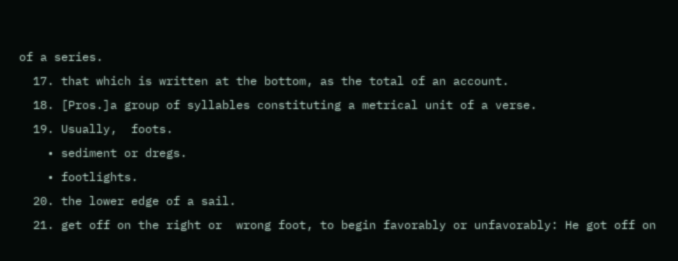of a series.
  17. that which is written at the bottom, as the total of an account.
  18. [Pros.]a group of syllables constituting a metrical unit of a verse.
  19. Usually,  foots.
    • sediment or dregs.
    • footlights.
  20. the lower edge of a sail.
  21. get off on the right or  wrong foot, to begin favorably or unfavorably: He got off on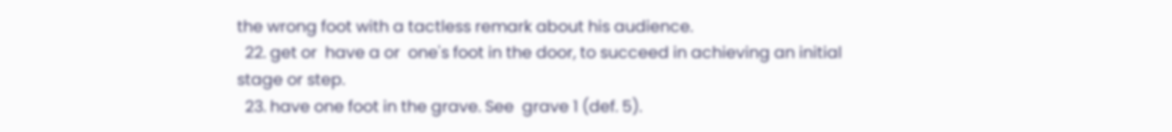the wrong foot with a tactless remark about his audience.
  22. get or  have a or  one's foot in the door, to succeed in achieving an initial stage or step.
  23. have one foot in the grave. See  grave 1 (def. 5).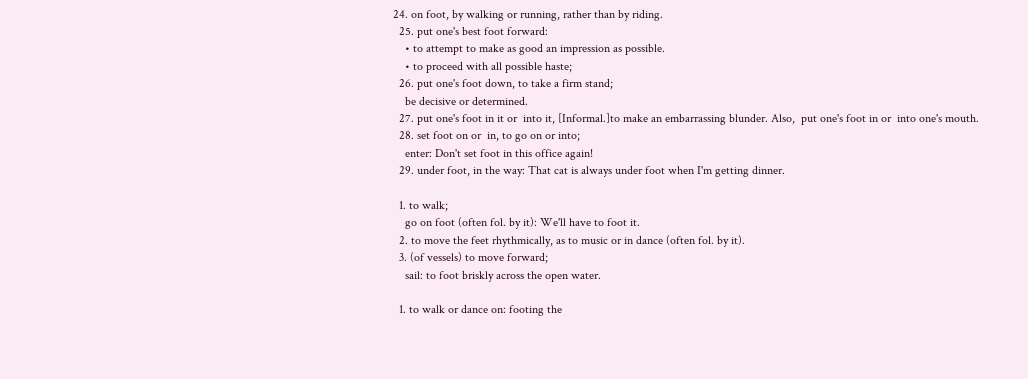24. on foot, by walking or running, rather than by riding.
  25. put one's best foot forward:
    • to attempt to make as good an impression as possible.
    • to proceed with all possible haste;
  26. put one's foot down, to take a firm stand;
    be decisive or determined.
  27. put one's foot in it or  into it, [Informal.]to make an embarrassing blunder. Also,  put one's foot in or  into one's mouth.
  28. set foot on or  in, to go on or into;
    enter: Don't set foot in this office again!
  29. under foot, in the way: That cat is always under foot when I'm getting dinner.

  1. to walk;
    go on foot (often fol. by it): We'll have to foot it.
  2. to move the feet rhythmically, as to music or in dance (often fol. by it).
  3. (of vessels) to move forward;
    sail: to foot briskly across the open water.

  1. to walk or dance on: footing the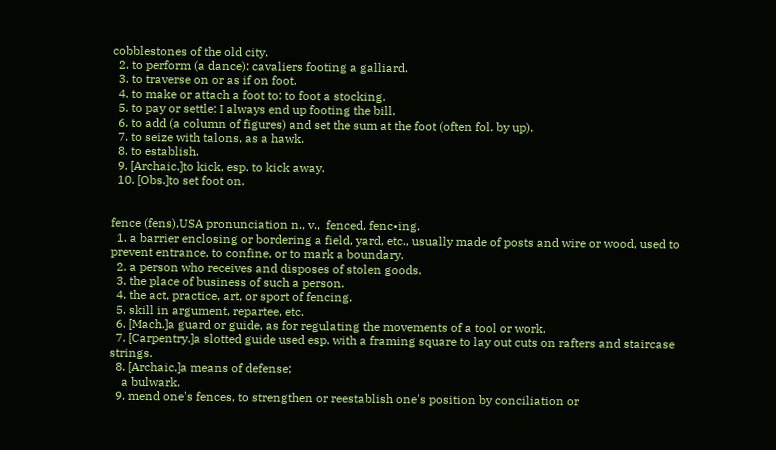cobblestones of the old city.
  2. to perform (a dance): cavaliers footing a galliard.
  3. to traverse on or as if on foot.
  4. to make or attach a foot to: to foot a stocking.
  5. to pay or settle: I always end up footing the bill.
  6. to add (a column of figures) and set the sum at the foot (often fol. by up).
  7. to seize with talons, as a hawk.
  8. to establish.
  9. [Archaic.]to kick, esp. to kick away.
  10. [Obs.]to set foot on.


fence (fens),USA pronunciation n., v.,  fenced, fenc•ing.
  1. a barrier enclosing or bordering a field, yard, etc., usually made of posts and wire or wood, used to prevent entrance, to confine, or to mark a boundary.
  2. a person who receives and disposes of stolen goods.
  3. the place of business of such a person.
  4. the act, practice, art, or sport of fencing.
  5. skill in argument, repartee, etc.
  6. [Mach.]a guard or guide, as for regulating the movements of a tool or work.
  7. [Carpentry.]a slotted guide used esp. with a framing square to lay out cuts on rafters and staircase strings.
  8. [Archaic.]a means of defense;
    a bulwark.
  9. mend one's fences, to strengthen or reestablish one's position by conciliation or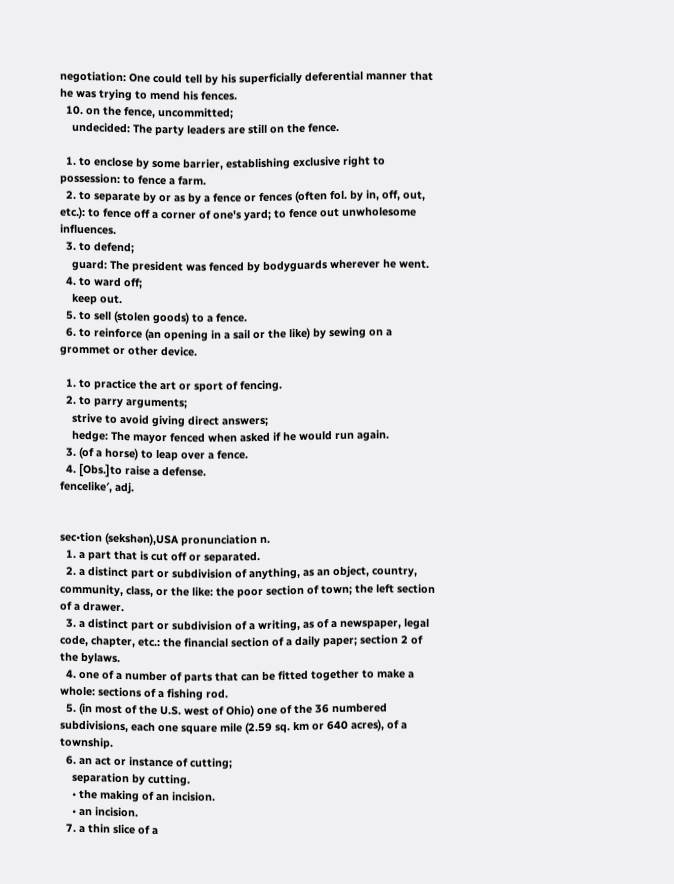negotiation: One could tell by his superficially deferential manner that he was trying to mend his fences.
  10. on the fence, uncommitted;
    undecided: The party leaders are still on the fence.

  1. to enclose by some barrier, establishing exclusive right to possession: to fence a farm.
  2. to separate by or as by a fence or fences (often fol. by in, off, out, etc.): to fence off a corner of one's yard; to fence out unwholesome influences.
  3. to defend;
    guard: The president was fenced by bodyguards wherever he went.
  4. to ward off;
    keep out.
  5. to sell (stolen goods) to a fence.
  6. to reinforce (an opening in a sail or the like) by sewing on a grommet or other device.

  1. to practice the art or sport of fencing.
  2. to parry arguments;
    strive to avoid giving direct answers;
    hedge: The mayor fenced when asked if he would run again.
  3. (of a horse) to leap over a fence.
  4. [Obs.]to raise a defense.
fencelike′, adj.


sec•tion (sekshən),USA pronunciation n.
  1. a part that is cut off or separated.
  2. a distinct part or subdivision of anything, as an object, country, community, class, or the like: the poor section of town; the left section of a drawer.
  3. a distinct part or subdivision of a writing, as of a newspaper, legal code, chapter, etc.: the financial section of a daily paper; section 2 of the bylaws.
  4. one of a number of parts that can be fitted together to make a whole: sections of a fishing rod.
  5. (in most of the U.S. west of Ohio) one of the 36 numbered subdivisions, each one square mile (2.59 sq. km or 640 acres), of a township.
  6. an act or instance of cutting;
    separation by cutting.
    • the making of an incision.
    • an incision.
  7. a thin slice of a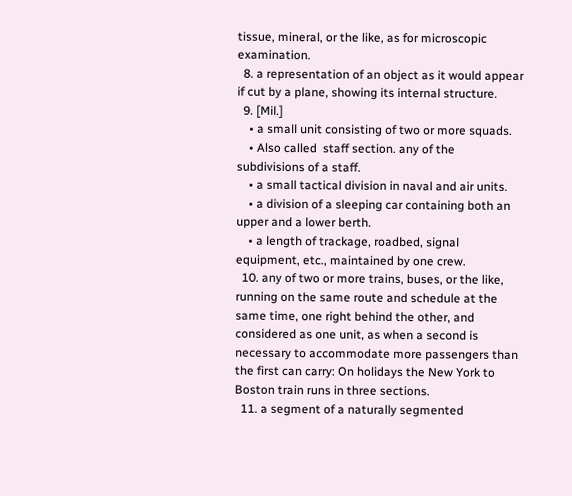tissue, mineral, or the like, as for microscopic examination.
  8. a representation of an object as it would appear if cut by a plane, showing its internal structure.
  9. [Mil.]
    • a small unit consisting of two or more squads.
    • Also called  staff section. any of the subdivisions of a staff.
    • a small tactical division in naval and air units.
    • a division of a sleeping car containing both an upper and a lower berth.
    • a length of trackage, roadbed, signal equipment, etc., maintained by one crew.
  10. any of two or more trains, buses, or the like, running on the same route and schedule at the same time, one right behind the other, and considered as one unit, as when a second is necessary to accommodate more passengers than the first can carry: On holidays the New York to Boston train runs in three sections.
  11. a segment of a naturally segmented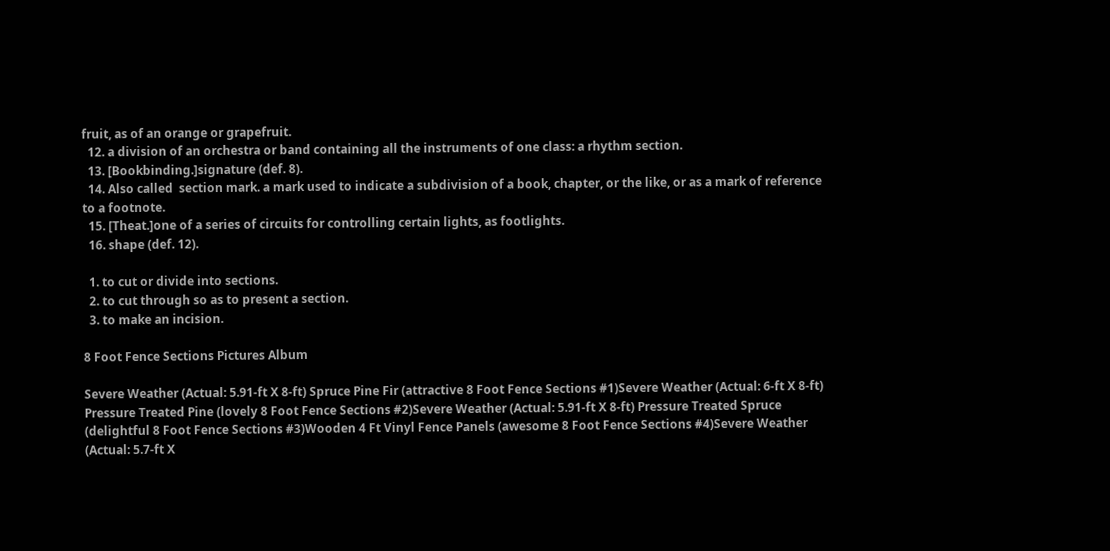fruit, as of an orange or grapefruit.
  12. a division of an orchestra or band containing all the instruments of one class: a rhythm section.
  13. [Bookbinding.]signature (def. 8).
  14. Also called  section mark. a mark used to indicate a subdivision of a book, chapter, or the like, or as a mark of reference to a footnote.
  15. [Theat.]one of a series of circuits for controlling certain lights, as footlights.
  16. shape (def. 12).

  1. to cut or divide into sections.
  2. to cut through so as to present a section.
  3. to make an incision.

8 Foot Fence Sections Pictures Album

Severe Weather (Actual: 5.91-ft X 8-ft) Spruce Pine Fir (attractive 8 Foot Fence Sections #1)Severe Weather (Actual: 6-ft X 8-ft) Pressure Treated Pine (lovely 8 Foot Fence Sections #2)Severe Weather (Actual: 5.91-ft X 8-ft) Pressure Treated Spruce (delightful 8 Foot Fence Sections #3)Wooden 4 Ft Vinyl Fence Panels (awesome 8 Foot Fence Sections #4)Severe Weather (Actual: 5.7-ft X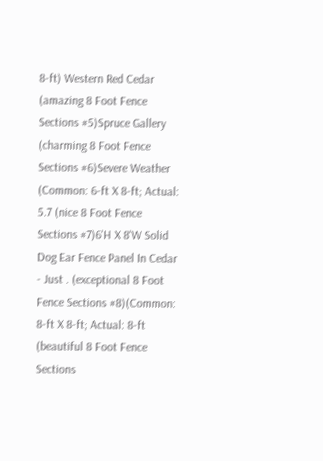8-ft) Western Red Cedar (amazing 8 Foot Fence Sections #5)Spruce Gallery (charming 8 Foot Fence Sections #6)Severe Weather (Common: 6-ft X 8-ft; Actual: 5.7 (nice 8 Foot Fence Sections #7)6'H X 8'W Solid Dog Ear Fence Panel In Cedar - Just . (exceptional 8 Foot Fence Sections #8)(Common: 8-ft X 8-ft; Actual: 8-ft (beautiful 8 Foot Fence Sections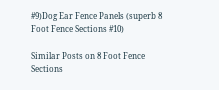#9)Dog Ear Fence Panels (superb 8 Foot Fence Sections #10)

Similar Posts on 8 Foot Fence Sections